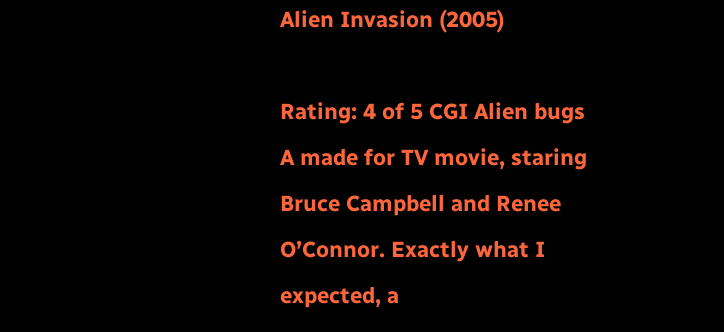Alien Invasion (2005)

Rating: 4 of 5 CGI Alien bugs
A made for TV movie, staring Bruce Campbell and Renee O’Connor. Exactly what I expected, a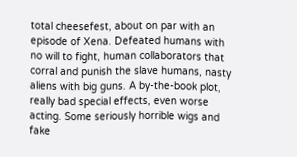total cheesefest, about on par with an episode of Xena. Defeated humans with no will to fight, human collaborators that corral and punish the slave humans, nasty aliens with big guns. A by-the-book plot, really bad special effects, even worse acting. Some seriously horrible wigs and fake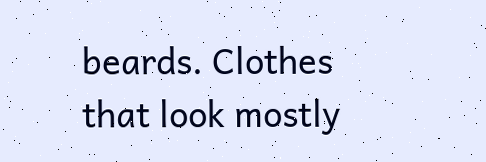beards. Clothes that look mostly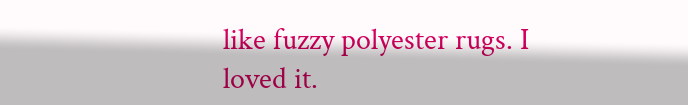like fuzzy polyester rugs. I loved it.